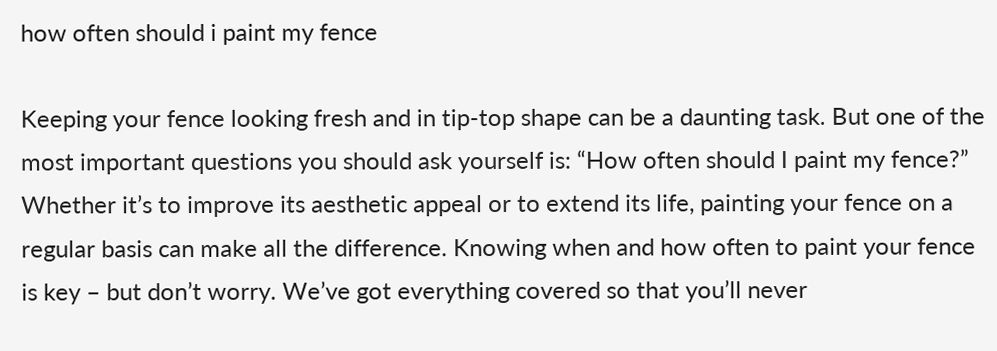how often should i paint my fence

Keeping your fence looking fresh and in tip-top shape can be a daunting task. But one of the most important questions you should ask yourself is: “How often should I paint my fence?” Whether it’s to improve its aesthetic appeal or to extend its life, painting your fence on a regular basis can make all the difference. Knowing when and how often to paint your fence is key – but don’t worry. We’ve got everything covered so that you’ll never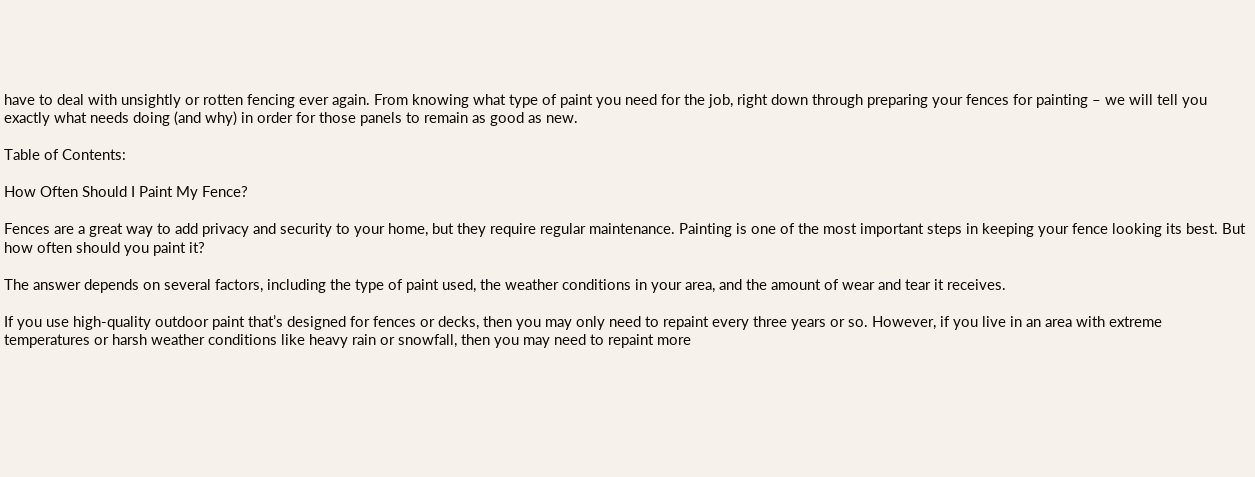have to deal with unsightly or rotten fencing ever again. From knowing what type of paint you need for the job, right down through preparing your fences for painting – we will tell you exactly what needs doing (and why) in order for those panels to remain as good as new.

Table of Contents:

How Often Should I Paint My Fence?

Fences are a great way to add privacy and security to your home, but they require regular maintenance. Painting is one of the most important steps in keeping your fence looking its best. But how often should you paint it?

The answer depends on several factors, including the type of paint used, the weather conditions in your area, and the amount of wear and tear it receives.

If you use high-quality outdoor paint that’s designed for fences or decks, then you may only need to repaint every three years or so. However, if you live in an area with extreme temperatures or harsh weather conditions like heavy rain or snowfall, then you may need to repaint more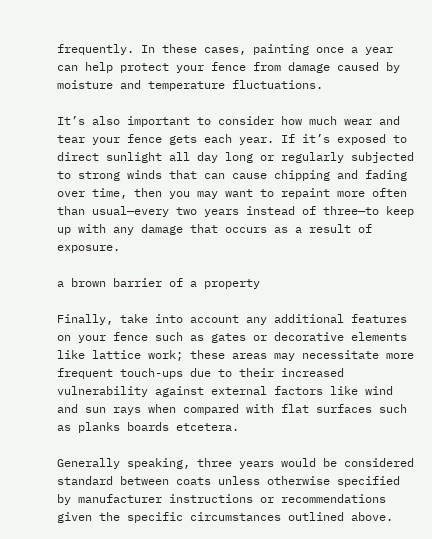frequently. In these cases, painting once a year can help protect your fence from damage caused by moisture and temperature fluctuations.

It’s also important to consider how much wear and tear your fence gets each year. If it’s exposed to direct sunlight all day long or regularly subjected to strong winds that can cause chipping and fading over time, then you may want to repaint more often than usual—every two years instead of three—to keep up with any damage that occurs as a result of exposure.

a brown barrier of a property

Finally, take into account any additional features on your fence such as gates or decorative elements like lattice work; these areas may necessitate more frequent touch-ups due to their increased vulnerability against external factors like wind and sun rays when compared with flat surfaces such as planks boards etcetera.

Generally speaking, three years would be considered standard between coats unless otherwise specified by manufacturer instructions or recommendations given the specific circumstances outlined above.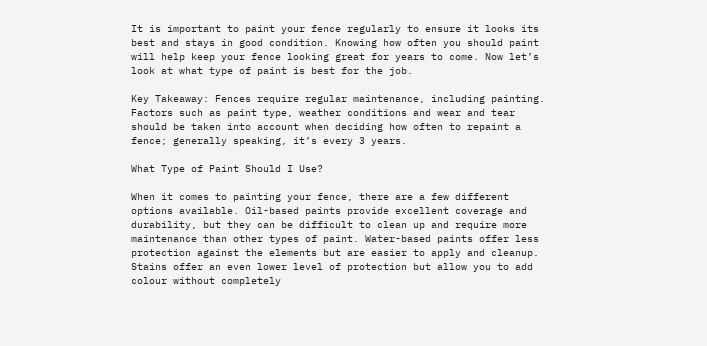It is important to paint your fence regularly to ensure it looks its best and stays in good condition. Knowing how often you should paint will help keep your fence looking great for years to come. Now let’s look at what type of paint is best for the job.

Key Takeaway: Fences require regular maintenance, including painting. Factors such as paint type, weather conditions and wear and tear should be taken into account when deciding how often to repaint a fence; generally speaking, it’s every 3 years.

What Type of Paint Should I Use?

When it comes to painting your fence, there are a few different options available. Oil-based paints provide excellent coverage and durability, but they can be difficult to clean up and require more maintenance than other types of paint. Water-based paints offer less protection against the elements but are easier to apply and cleanup. Stains offer an even lower level of protection but allow you to add colour without completely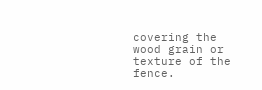covering the wood grain or texture of the fence.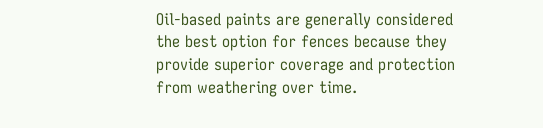Oil-based paints are generally considered the best option for fences because they provide superior coverage and protection from weathering over time.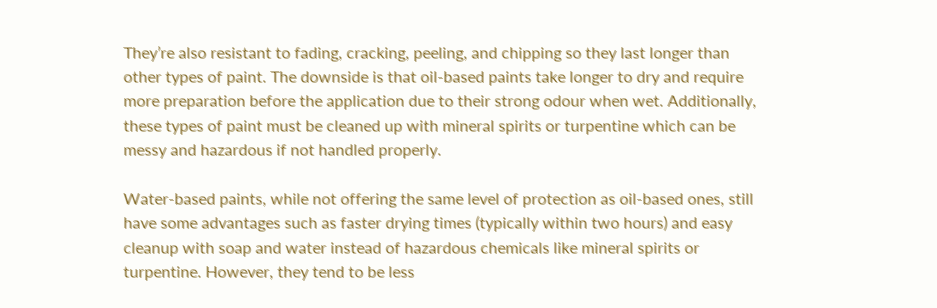They’re also resistant to fading, cracking, peeling, and chipping so they last longer than other types of paint. The downside is that oil-based paints take longer to dry and require more preparation before the application due to their strong odour when wet. Additionally, these types of paint must be cleaned up with mineral spirits or turpentine which can be messy and hazardous if not handled properly.

Water-based paints, while not offering the same level of protection as oil-based ones, still have some advantages such as faster drying times (typically within two hours) and easy cleanup with soap and water instead of hazardous chemicals like mineral spirits or turpentine. However, they tend to be less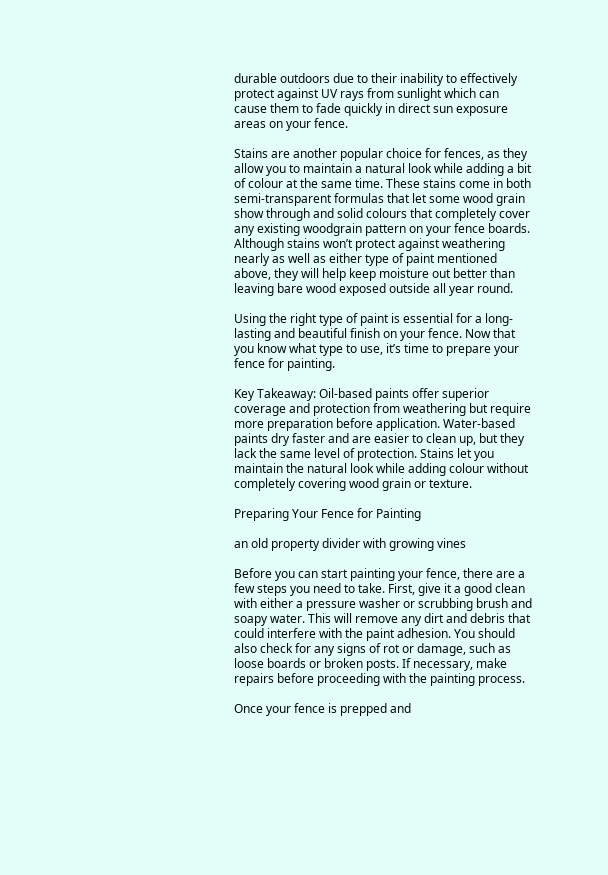durable outdoors due to their inability to effectively protect against UV rays from sunlight which can cause them to fade quickly in direct sun exposure areas on your fence.

Stains are another popular choice for fences, as they allow you to maintain a natural look while adding a bit of colour at the same time. These stains come in both semi-transparent formulas that let some wood grain show through and solid colours that completely cover any existing woodgrain pattern on your fence boards. Although stains won’t protect against weathering nearly as well as either type of paint mentioned above, they will help keep moisture out better than leaving bare wood exposed outside all year round.

Using the right type of paint is essential for a long-lasting and beautiful finish on your fence. Now that you know what type to use, it’s time to prepare your fence for painting.

Key Takeaway: Oil-based paints offer superior coverage and protection from weathering but require more preparation before application. Water-based paints dry faster and are easier to clean up, but they lack the same level of protection. Stains let you maintain the natural look while adding colour without completely covering wood grain or texture.

Preparing Your Fence for Painting

an old property divider with growing vines

Before you can start painting your fence, there are a few steps you need to take. First, give it a good clean with either a pressure washer or scrubbing brush and soapy water. This will remove any dirt and debris that could interfere with the paint adhesion. You should also check for any signs of rot or damage, such as loose boards or broken posts. If necessary, make repairs before proceeding with the painting process.

Once your fence is prepped and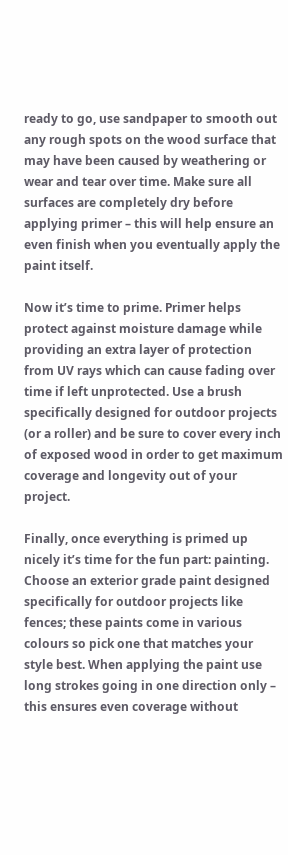ready to go, use sandpaper to smooth out any rough spots on the wood surface that may have been caused by weathering or wear and tear over time. Make sure all surfaces are completely dry before applying primer – this will help ensure an even finish when you eventually apply the paint itself.

Now it’s time to prime. Primer helps protect against moisture damage while providing an extra layer of protection from UV rays which can cause fading over time if left unprotected. Use a brush specifically designed for outdoor projects (or a roller) and be sure to cover every inch of exposed wood in order to get maximum coverage and longevity out of your project.

Finally, once everything is primed up nicely it’s time for the fun part: painting. Choose an exterior grade paint designed specifically for outdoor projects like fences; these paints come in various colours so pick one that matches your style best. When applying the paint use long strokes going in one direction only – this ensures even coverage without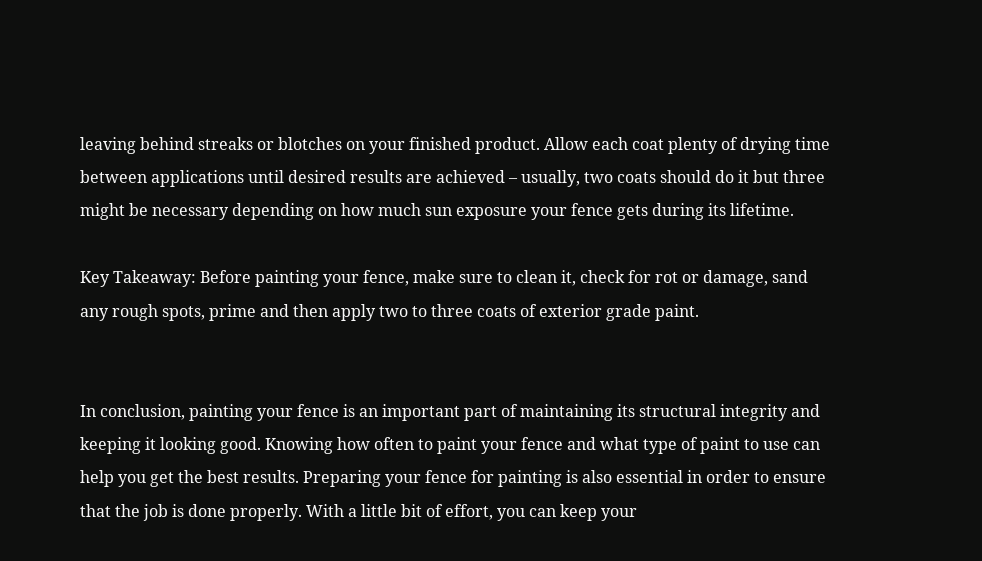leaving behind streaks or blotches on your finished product. Allow each coat plenty of drying time between applications until desired results are achieved – usually, two coats should do it but three might be necessary depending on how much sun exposure your fence gets during its lifetime.

Key Takeaway: Before painting your fence, make sure to clean it, check for rot or damage, sand any rough spots, prime and then apply two to three coats of exterior grade paint.


In conclusion, painting your fence is an important part of maintaining its structural integrity and keeping it looking good. Knowing how often to paint your fence and what type of paint to use can help you get the best results. Preparing your fence for painting is also essential in order to ensure that the job is done properly. With a little bit of effort, you can keep your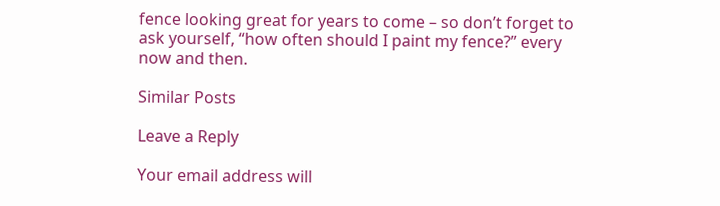fence looking great for years to come – so don’t forget to ask yourself, “how often should I paint my fence?” every now and then.

Similar Posts

Leave a Reply

Your email address will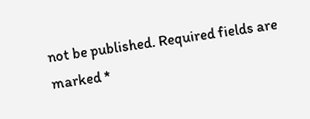not be published. Required fields are marked *